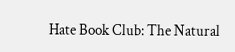Hate Book Club: The Natural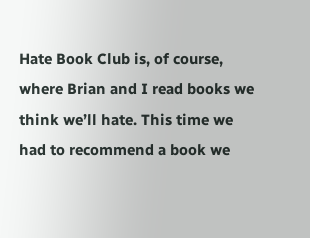Hate Book Club is, of course, where Brian and I read books we think we’ll hate. This time we had to recommend a book we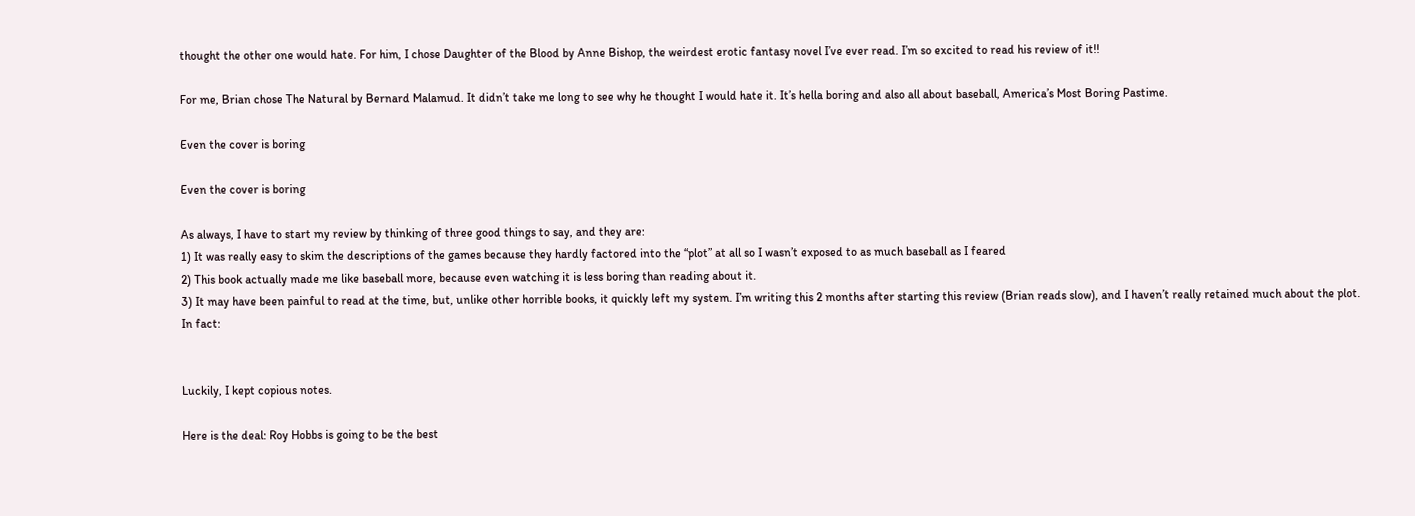thought the other one would hate. For him, I chose Daughter of the Blood by Anne Bishop, the weirdest erotic fantasy novel I’ve ever read. I’m so excited to read his review of it!!

For me, Brian chose The Natural by Bernard Malamud. It didn’t take me long to see why he thought I would hate it. It’s hella boring and also all about baseball, America’s Most Boring Pastime.

Even the cover is boring

Even the cover is boring

As always, I have to start my review by thinking of three good things to say, and they are:
1) It was really easy to skim the descriptions of the games because they hardly factored into the “plot” at all so I wasn’t exposed to as much baseball as I feared
2) This book actually made me like baseball more, because even watching it is less boring than reading about it.
3) It may have been painful to read at the time, but, unlike other horrible books, it quickly left my system. I’m writing this 2 months after starting this review (Brian reads slow), and I haven’t really retained much about the plot. In fact:


Luckily, I kept copious notes.

Here is the deal: Roy Hobbs is going to be the best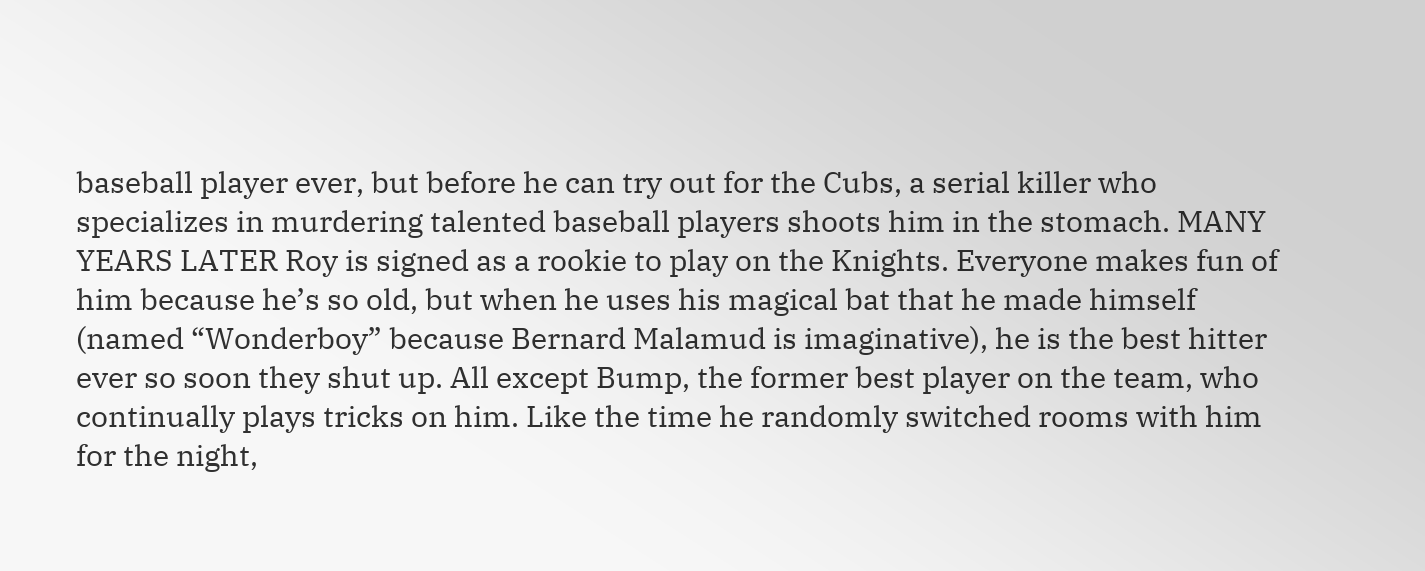baseball player ever, but before he can try out for the Cubs, a serial killer who specializes in murdering talented baseball players shoots him in the stomach. MANY YEARS LATER Roy is signed as a rookie to play on the Knights. Everyone makes fun of him because he’s so old, but when he uses his magical bat that he made himself (named “Wonderboy” because Bernard Malamud is imaginative), he is the best hitter ever so soon they shut up. All except Bump, the former best player on the team, who continually plays tricks on him. Like the time he randomly switched rooms with him for the night,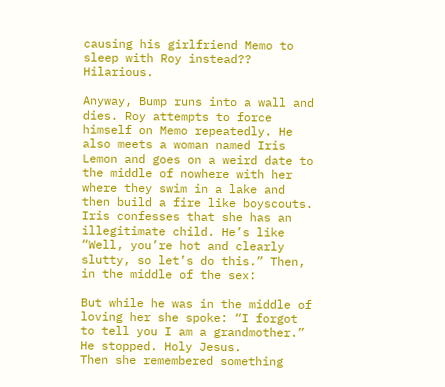causing his girlfriend Memo to sleep with Roy instead?? Hilarious.

Anyway, Bump runs into a wall and dies. Roy attempts to force himself on Memo repeatedly. He also meets a woman named Iris Lemon and goes on a weird date to the middle of nowhere with her where they swim in a lake and then build a fire like boyscouts. Iris confesses that she has an illegitimate child. He’s like “Well, you’re hot and clearly slutty, so let’s do this.” Then, in the middle of the sex:

But while he was in the middle of loving her she spoke: “I forgot to tell you I am a grandmother.”
He stopped. Holy Jesus.
Then she remembered something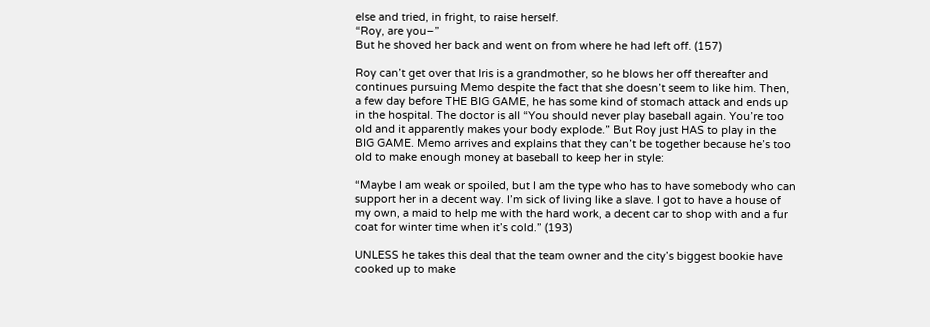else and tried, in fright, to raise herself.
“Roy, are you–”
But he shoved her back and went on from where he had left off. (157)

Roy can’t get over that Iris is a grandmother, so he blows her off thereafter and continues pursuing Memo despite the fact that she doesn’t seem to like him. Then, a few day before THE BIG GAME, he has some kind of stomach attack and ends up in the hospital. The doctor is all “You should never play baseball again. You’re too old and it apparently makes your body explode.” But Roy just HAS to play in the BIG GAME. Memo arrives and explains that they can’t be together because he’s too old to make enough money at baseball to keep her in style:

“Maybe I am weak or spoiled, but I am the type who has to have somebody who can support her in a decent way. I’m sick of living like a slave. I got to have a house of my own, a maid to help me with the hard work, a decent car to shop with and a fur coat for winter time when it’s cold.” (193)

UNLESS he takes this deal that the team owner and the city’s biggest bookie have cooked up to make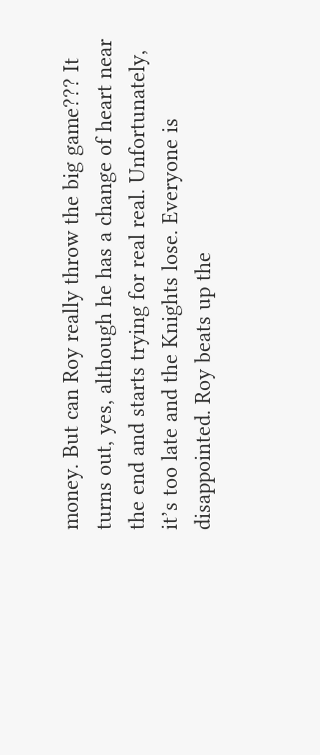money. But can Roy really throw the big game??? It turns out, yes, although he has a change of heart near the end and starts trying for real real. Unfortunately, it’s too late and the Knights lose. Everyone is disappointed. Roy beats up the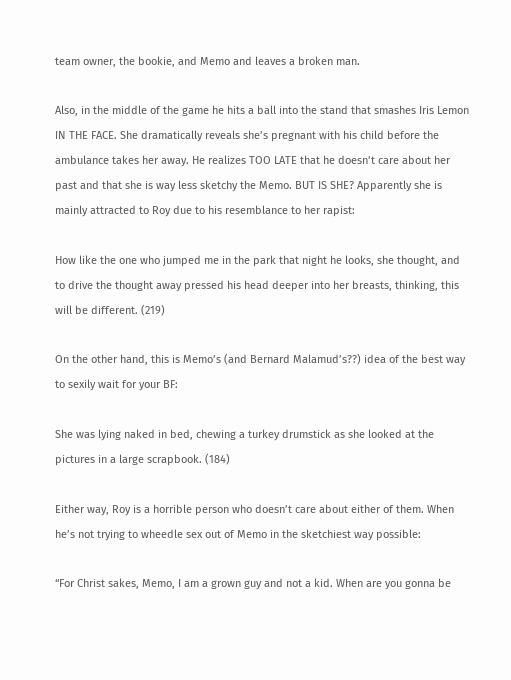team owner, the bookie, and Memo and leaves a broken man.

Also, in the middle of the game he hits a ball into the stand that smashes Iris Lemon IN THE FACE. She dramatically reveals she’s pregnant with his child before the ambulance takes her away. He realizes TOO LATE that he doesn’t care about her past and that she is way less sketchy the Memo. BUT IS SHE? Apparently she is mainly attracted to Roy due to his resemblance to her rapist:

How like the one who jumped me in the park that night he looks, she thought, and to drive the thought away pressed his head deeper into her breasts, thinking, this will be different. (219)

On the other hand, this is Memo’s (and Bernard Malamud’s??) idea of the best way to sexily wait for your BF:

She was lying naked in bed, chewing a turkey drumstick as she looked at the pictures in a large scrapbook. (184)

Either way, Roy is a horrible person who doesn’t care about either of them. When he’s not trying to wheedle sex out of Memo in the sketchiest way possible:

“For Christ sakes, Memo, I am a grown guy and not a kid. When are you gonna be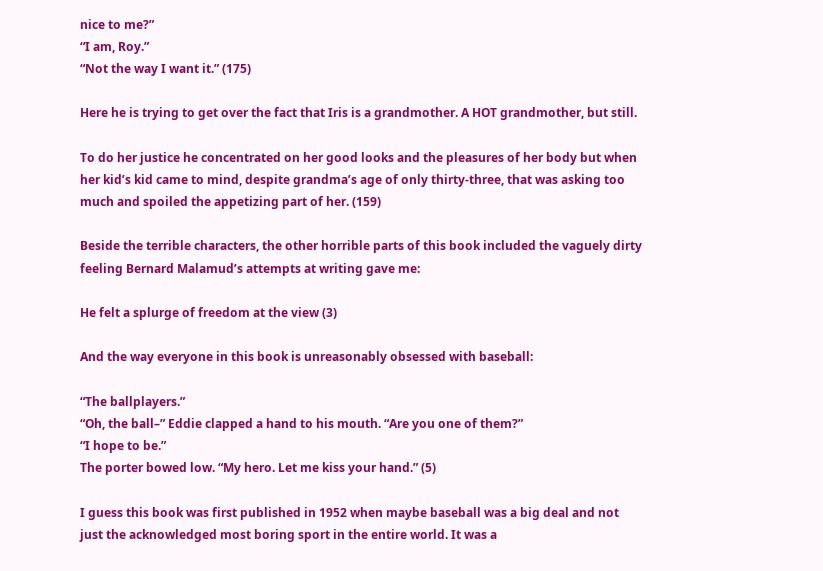nice to me?”
“I am, Roy.”
“Not the way I want it.” (175)

Here he is trying to get over the fact that Iris is a grandmother. A HOT grandmother, but still.

To do her justice he concentrated on her good looks and the pleasures of her body but when her kid’s kid came to mind, despite grandma’s age of only thirty-three, that was asking too much and spoiled the appetizing part of her. (159)

Beside the terrible characters, the other horrible parts of this book included the vaguely dirty feeling Bernard Malamud’s attempts at writing gave me:

He felt a splurge of freedom at the view (3)

And the way everyone in this book is unreasonably obsessed with baseball:

“The ballplayers.”
“Oh, the ball–” Eddie clapped a hand to his mouth. “Are you one of them?”
“I hope to be.”
The porter bowed low. “My hero. Let me kiss your hand.” (5)

I guess this book was first published in 1952 when maybe baseball was a big deal and not just the acknowledged most boring sport in the entire world. It was a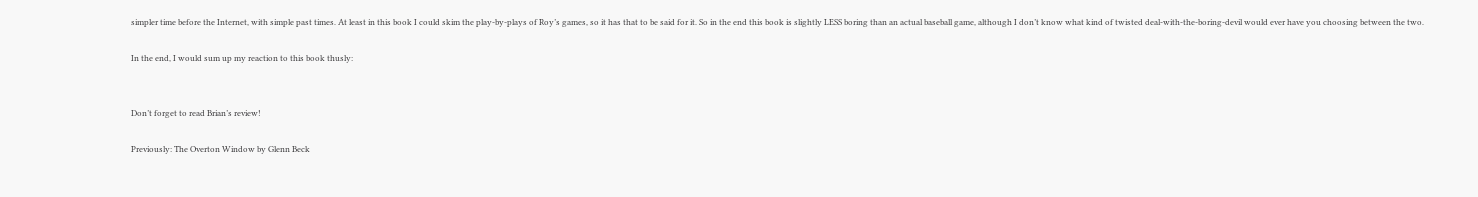simpler time before the Internet, with simple past times. At least in this book I could skim the play-by-plays of Roy’s games, so it has that to be said for it. So in the end this book is slightly LESS boring than an actual baseball game, although I don’t know what kind of twisted deal-with-the-boring-devil would ever have you choosing between the two.

In the end, I would sum up my reaction to this book thusly:


Don’t forget to read Brian’s review!

Previously: The Overton Window by Glenn Beck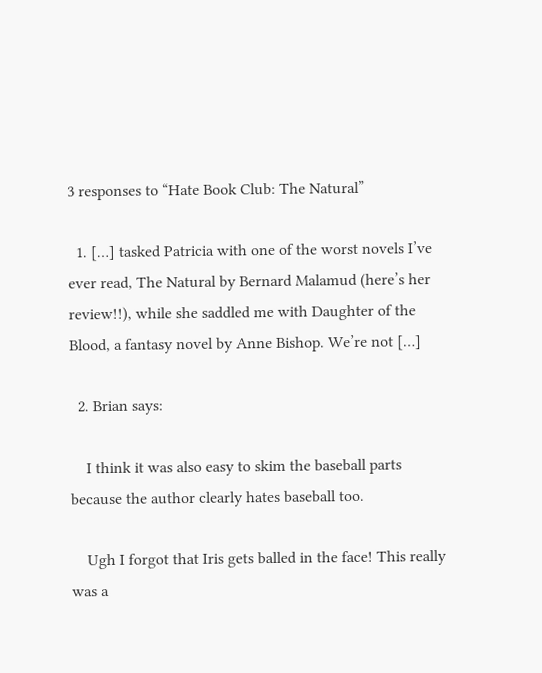3 responses to “Hate Book Club: The Natural”

  1. […] tasked Patricia with one of the worst novels I’ve ever read, The Natural by Bernard Malamud (here’s her review!!), while she saddled me with Daughter of the Blood, a fantasy novel by Anne Bishop. We’re not […]

  2. Brian says:

    I think it was also easy to skim the baseball parts because the author clearly hates baseball too.

    Ugh I forgot that Iris gets balled in the face! This really was a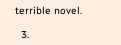terrible novel.

  3.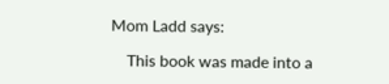Mom Ladd says:

    This book was made into a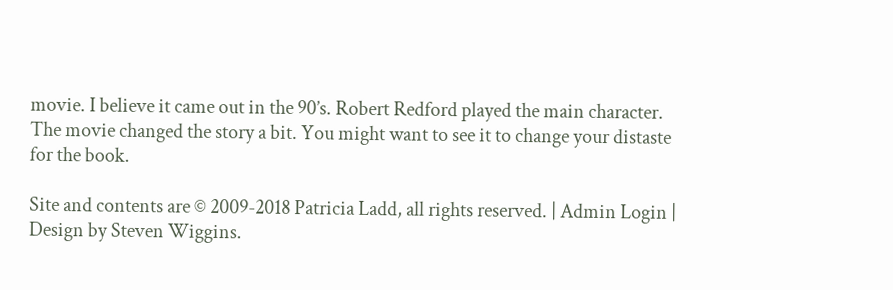movie. I believe it came out in the 90’s. Robert Redford played the main character. The movie changed the story a bit. You might want to see it to change your distaste for the book.

Site and contents are © 2009-2018 Patricia Ladd, all rights reserved. | Admin Login | Design by Steven Wiggins.